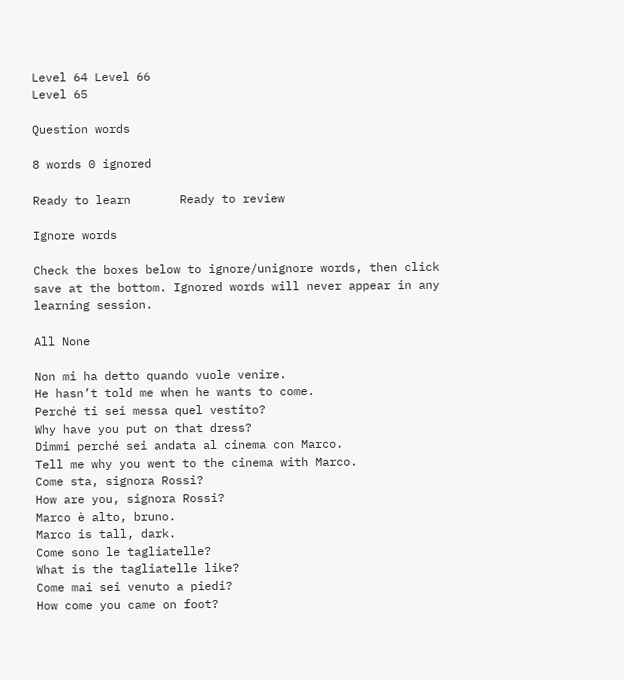Level 64 Level 66
Level 65

Question words

8 words 0 ignored

Ready to learn       Ready to review

Ignore words

Check the boxes below to ignore/unignore words, then click save at the bottom. Ignored words will never appear in any learning session.

All None

Non mi ha detto quando vuole venire.
He hasn’t told me when he wants to come.
Perché ti sei messa quel vestito?
Why have you put on that dress?
Dimmi perché sei andata al cinema con Marco.
Tell me why you went to the cinema with Marco.
Come sta, signora Rossi?
How are you, signora Rossi?
Marco è alto, bruno.
Marco is tall, dark.
Come sono le tagliatelle?
What is the tagliatelle like?
Come mai sei venuto a piedi?
How come you came on foot?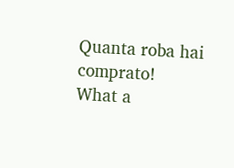Quanta roba hai comprato!
What a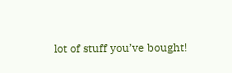lot of stuff you’ve bought!